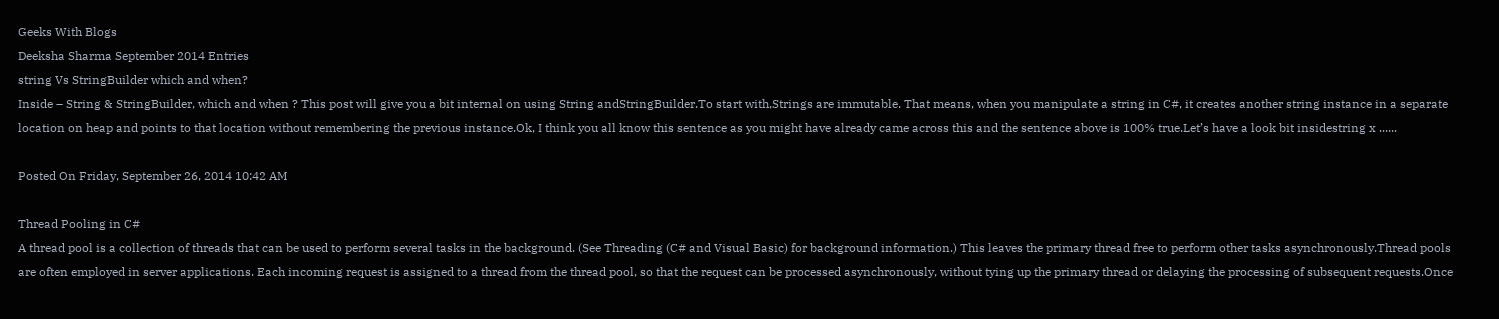Geeks With Blogs
Deeksha Sharma September 2014 Entries
string Vs StringBuilder which and when?
Inside – String & StringBuilder, which and when ? This post will give you a bit internal on using String andStringBuilder.To start with,Strings are immutable. That means, when you manipulate a string in C#, it creates another string instance in a separate location on heap and points to that location without remembering the previous instance.Ok, I think you all know this sentence as you might have already came across this and the sentence above is 100% true.Let’s have a look bit insidestring x ......

Posted On Friday, September 26, 2014 10:42 AM

Thread Pooling in C#
A thread pool is a collection of threads that can be used to perform several tasks in the background. (See Threading (C# and Visual Basic) for background information.) This leaves the primary thread free to perform other tasks asynchronously.Thread pools are often employed in server applications. Each incoming request is assigned to a thread from the thread pool, so that the request can be processed asynchronously, without tying up the primary thread or delaying the processing of subsequent requests.Once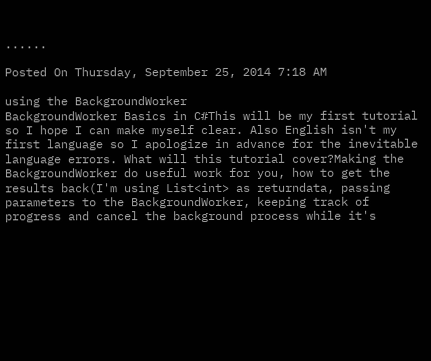......

Posted On Thursday, September 25, 2014 7:18 AM

using the BackgroundWorker
BackgroundWorker Basics in C#This will be my first tutorial so I hope I can make myself clear. Also English isn't my first language so I apologize in advance for the inevitable language errors. What will this tutorial cover?Making the BackgroundWorker do useful work for you, how to get the results back(I'm using List<int> as returndata, passing parameters to the BackgroundWorker, keeping track of progress and cancel the background process while it's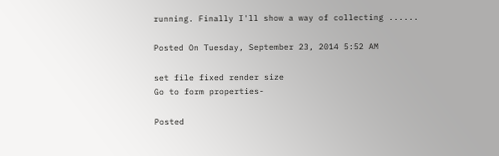running. Finally I'll show a way of collecting ......

Posted On Tuesday, September 23, 2014 5:52 AM

set file fixed render size
Go to form properties-

Posted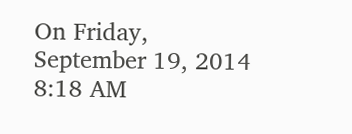On Friday, September 19, 2014 8:18 AM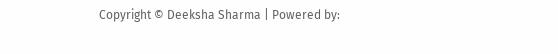Copyright © Deeksha Sharma | Powered by: